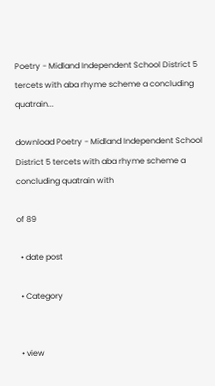Poetry - Midland Independent School District 5 tercets with aba rhyme scheme a concluding quatrain...

download Poetry - Midland Independent School District 5 tercets with aba rhyme scheme a concluding quatrain with

of 89

  • date post

  • Category


  • view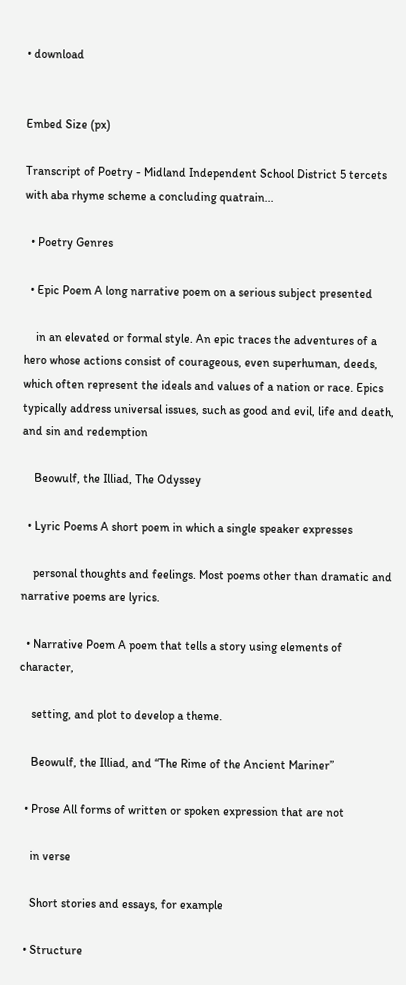• download


Embed Size (px)

Transcript of Poetry - Midland Independent School District 5 tercets with aba rhyme scheme a concluding quatrain...

  • Poetry Genres

  • Epic Poem A long narrative poem on a serious subject presented

    in an elevated or formal style. An epic traces the adventures of a hero whose actions consist of courageous, even superhuman, deeds, which often represent the ideals and values of a nation or race. Epics typically address universal issues, such as good and evil, life and death, and sin and redemption

    Beowulf, the Illiad, The Odyssey

  • Lyric Poems A short poem in which a single speaker expresses

    personal thoughts and feelings. Most poems other than dramatic and narrative poems are lyrics.

  • Narrative Poem A poem that tells a story using elements of character,

    setting, and plot to develop a theme.

    Beowulf, the Illiad, and “The Rime of the Ancient Mariner”

  • Prose All forms of written or spoken expression that are not

    in verse

    Short stories and essays, for example

  • Structure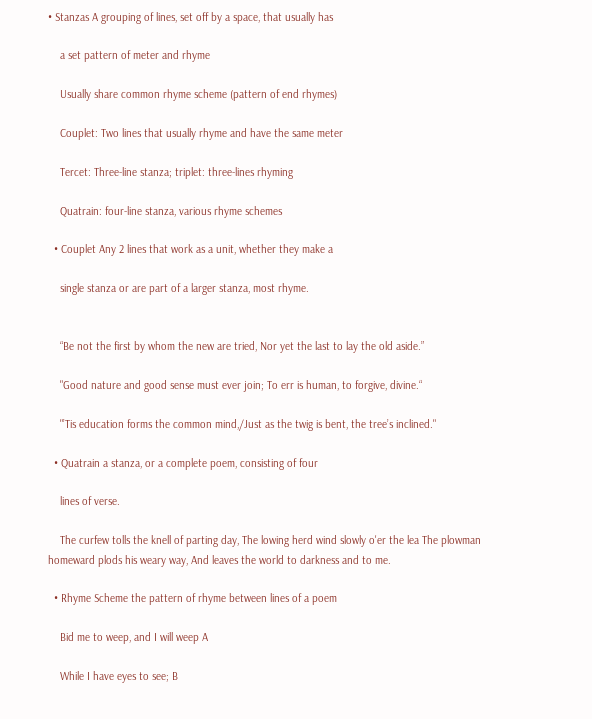• Stanzas A grouping of lines, set off by a space, that usually has

    a set pattern of meter and rhyme

    Usually share common rhyme scheme (pattern of end rhymes)

    Couplet: Two lines that usually rhyme and have the same meter

    Tercet: Three-line stanza; triplet: three-lines rhyming

    Quatrain: four-line stanza, various rhyme schemes

  • Couplet Any 2 lines that work as a unit, whether they make a

    single stanza or are part of a larger stanza, most rhyme.


    “Be not the first by whom the new are tried, Nor yet the last to lay the old aside.”

    "Good nature and good sense must ever join; To err is human, to forgive, divine.“

    "’Tis education forms the common mind,/Just as the twig is bent, the tree’s inclined."

  • Quatrain a stanza, or a complete poem, consisting of four

    lines of verse.

    The curfew tolls the knell of parting day, The lowing herd wind slowly o'er the lea The plowman homeward plods his weary way, And leaves the world to darkness and to me.

  • Rhyme Scheme the pattern of rhyme between lines of a poem

    Bid me to weep, and I will weep A

    While I have eyes to see; B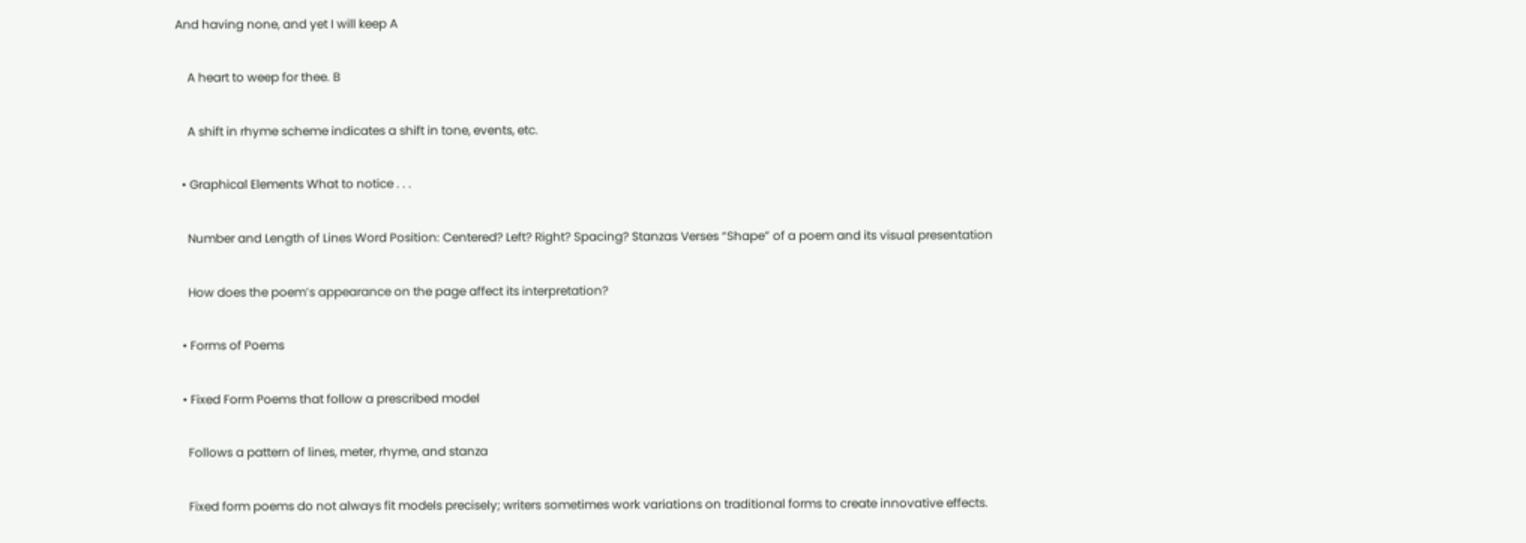And having none, and yet I will keep A

    A heart to weep for thee. B

    A shift in rhyme scheme indicates a shift in tone, events, etc.

  • Graphical Elements What to notice . . .

    Number and Length of Lines Word Position: Centered? Left? Right? Spacing? Stanzas Verses “Shape” of a poem and its visual presentation

    How does the poem’s appearance on the page affect its interpretation?

  • Forms of Poems

  • Fixed Form Poems that follow a prescribed model

    Follows a pattern of lines, meter, rhyme, and stanza

    Fixed form poems do not always fit models precisely; writers sometimes work variations on traditional forms to create innovative effects.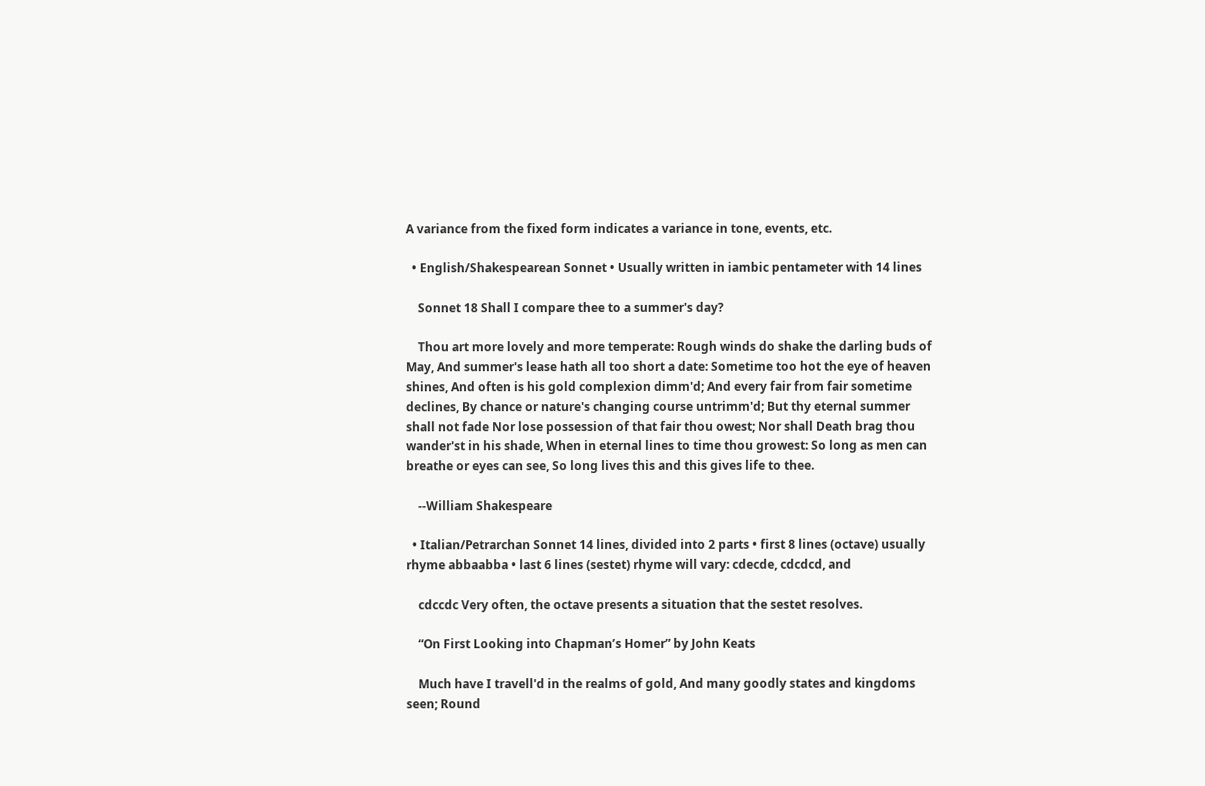A variance from the fixed form indicates a variance in tone, events, etc.

  • English/Shakespearean Sonnet • Usually written in iambic pentameter with 14 lines

    Sonnet 18 Shall I compare thee to a summer's day?

    Thou art more lovely and more temperate: Rough winds do shake the darling buds of May, And summer's lease hath all too short a date: Sometime too hot the eye of heaven shines, And often is his gold complexion dimm'd; And every fair from fair sometime declines, By chance or nature's changing course untrimm'd; But thy eternal summer shall not fade Nor lose possession of that fair thou owest; Nor shall Death brag thou wander'st in his shade, When in eternal lines to time thou growest: So long as men can breathe or eyes can see, So long lives this and this gives life to thee.

    --William Shakespeare

  • Italian/Petrarchan Sonnet 14 lines, divided into 2 parts • first 8 lines (octave) usually rhyme abbaabba • last 6 lines (sestet) rhyme will vary: cdecde, cdcdcd, and

    cdccdc Very often, the octave presents a situation that the sestet resolves.

    “On First Looking into Chapman’s Homer” by John Keats

    Much have I travell'd in the realms of gold, And many goodly states and kingdoms seen; Round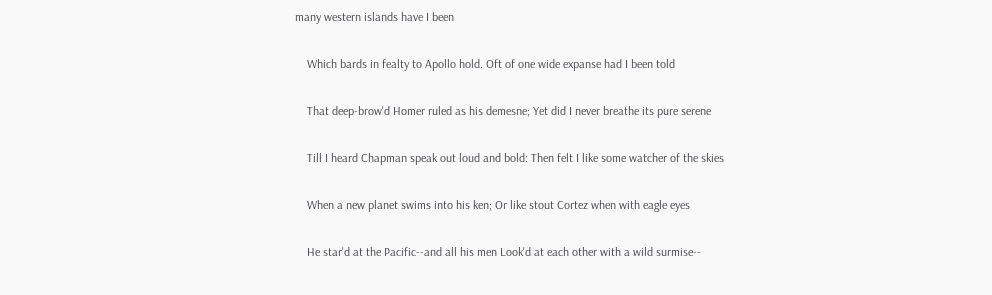many western islands have I been

    Which bards in fealty to Apollo hold. Oft of one wide expanse had I been told

    That deep-brow'd Homer ruled as his demesne; Yet did I never breathe its pure serene

    Till I heard Chapman speak out loud and bold: Then felt I like some watcher of the skies

    When a new planet swims into his ken; Or like stout Cortez when with eagle eyes

    He star'd at the Pacific--and all his men Look'd at each other with a wild surmise--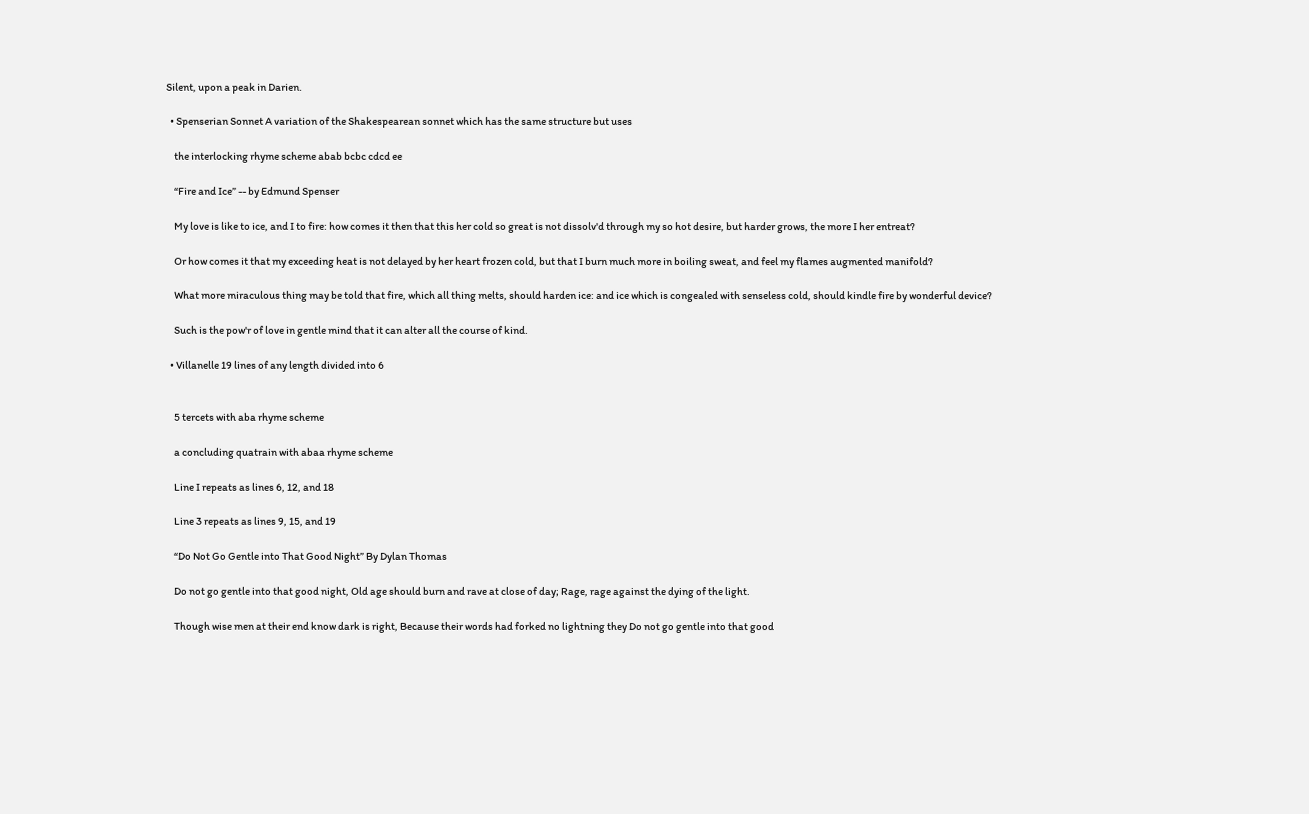Silent, upon a peak in Darien.

  • Spenserian Sonnet A variation of the Shakespearean sonnet which has the same structure but uses

    the interlocking rhyme scheme abab bcbc cdcd ee

    “Fire and Ice” -- by Edmund Spenser

    My love is like to ice, and I to fire: how comes it then that this her cold so great is not dissolv'd through my so hot desire, but harder grows, the more I her entreat?

    Or how comes it that my exceeding heat is not delayed by her heart frozen cold, but that I burn much more in boiling sweat, and feel my flames augmented manifold?

    What more miraculous thing may be told that fire, which all thing melts, should harden ice: and ice which is congealed with senseless cold, should kindle fire by wonderful device?

    Such is the pow'r of love in gentle mind that it can alter all the course of kind.

  • Villanelle 19 lines of any length divided into 6


    5 tercets with aba rhyme scheme

    a concluding quatrain with abaa rhyme scheme

    Line I repeats as lines 6, 12, and 18

    Line 3 repeats as lines 9, 15, and 19

    “Do Not Go Gentle into That Good Night” By Dylan Thomas

    Do not go gentle into that good night, Old age should burn and rave at close of day; Rage, rage against the dying of the light.

    Though wise men at their end know dark is right, Because their words had forked no lightning they Do not go gentle into that good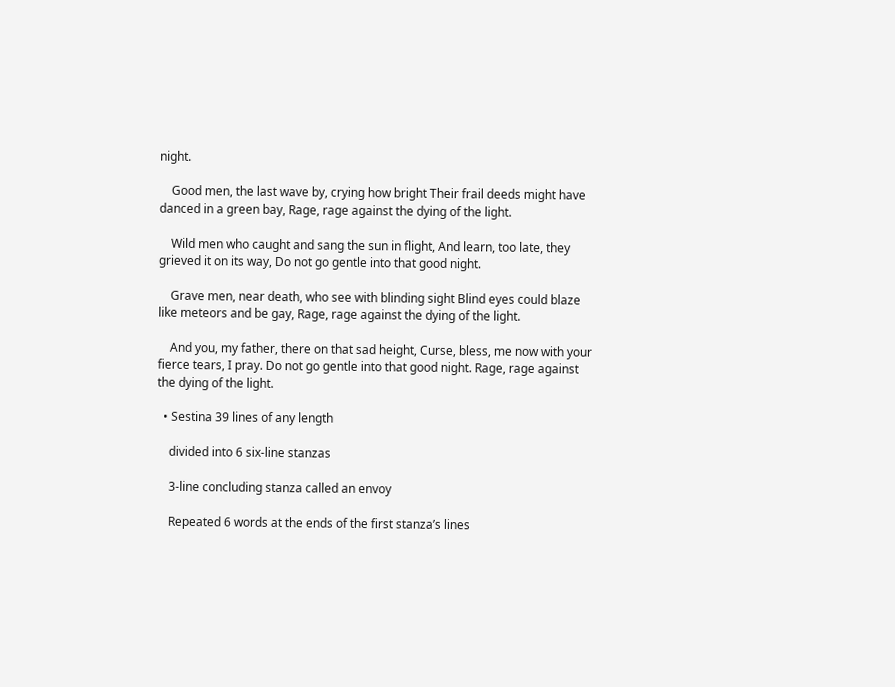night.

    Good men, the last wave by, crying how bright Their frail deeds might have danced in a green bay, Rage, rage against the dying of the light.

    Wild men who caught and sang the sun in flight, And learn, too late, they grieved it on its way, Do not go gentle into that good night.

    Grave men, near death, who see with blinding sight Blind eyes could blaze like meteors and be gay, Rage, rage against the dying of the light.

    And you, my father, there on that sad height, Curse, bless, me now with your fierce tears, I pray. Do not go gentle into that good night. Rage, rage against the dying of the light.

  • Sestina 39 lines of any length

    divided into 6 six-line stanzas

    3-line concluding stanza called an envoy

    Repeated 6 words at the ends of the first stanza’s lines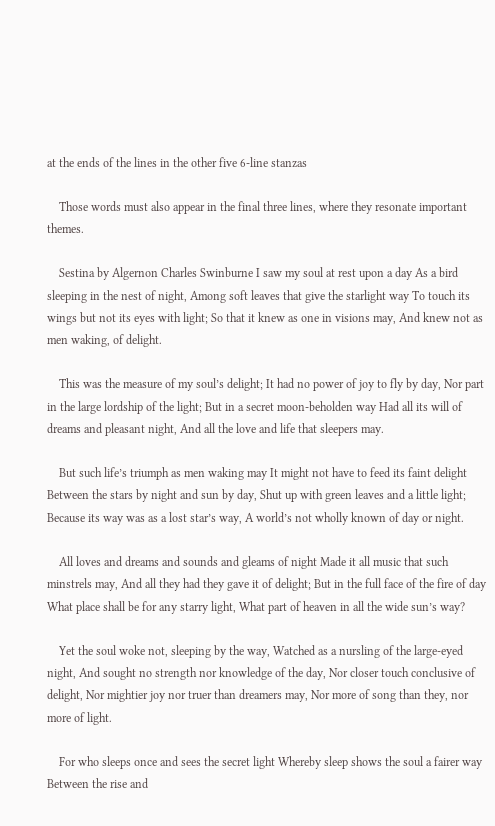at the ends of the lines in the other five 6-line stanzas

    Those words must also appear in the final three lines, where they resonate important themes.

    Sestina by Algernon Charles Swinburne I saw my soul at rest upon a day As a bird sleeping in the nest of night, Among soft leaves that give the starlight way To touch its wings but not its eyes with light; So that it knew as one in visions may, And knew not as men waking, of delight.

    This was the measure of my soul’s delight; It had no power of joy to fly by day, Nor part in the large lordship of the light; But in a secret moon-beholden way Had all its will of dreams and pleasant night, And all the love and life that sleepers may.

    But such life’s triumph as men waking may It might not have to feed its faint delight Between the stars by night and sun by day, Shut up with green leaves and a little light; Because its way was as a lost star’s way, A world’s not wholly known of day or night.

    All loves and dreams and sounds and gleams of night Made it all music that such minstrels may, And all they had they gave it of delight; But in the full face of the fire of day What place shall be for any starry light, What part of heaven in all the wide sun’s way?

    Yet the soul woke not, sleeping by the way, Watched as a nursling of the large-eyed night, And sought no strength nor knowledge of the day, Nor closer touch conclusive of delight, Nor mightier joy nor truer than dreamers may, Nor more of song than they, nor more of light.

    For who sleeps once and sees the secret light Whereby sleep shows the soul a fairer way Between the rise and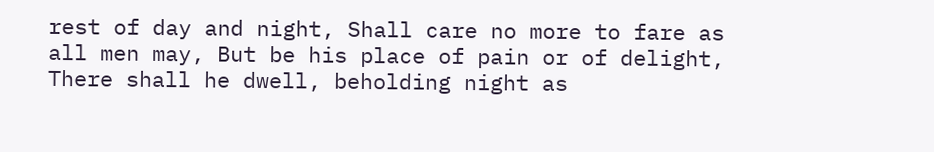rest of day and night, Shall care no more to fare as all men may, But be his place of pain or of delight, There shall he dwell, beholding night as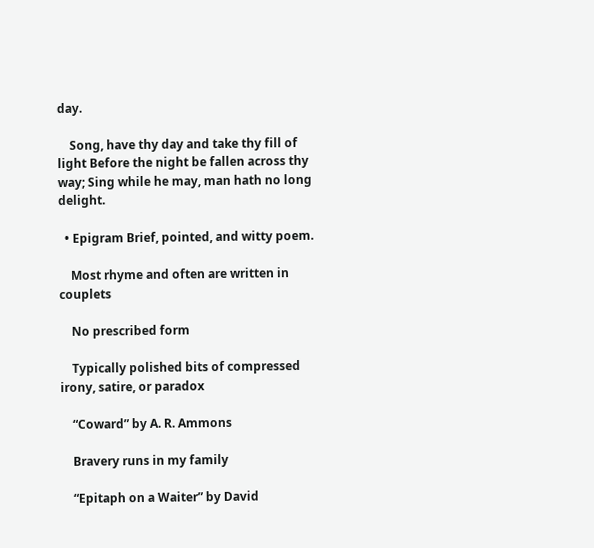day.

    Song, have thy day and take thy fill of light Before the night be fallen across thy way; Sing while he may, man hath no long delight.

  • Epigram Brief, pointed, and witty poem.

    Most rhyme and often are written in couplets

    No prescribed form

    Typically polished bits of compressed irony, satire, or paradox

    “Coward” by A. R. Ammons

    Bravery runs in my family

    “Epitaph on a Waiter” by David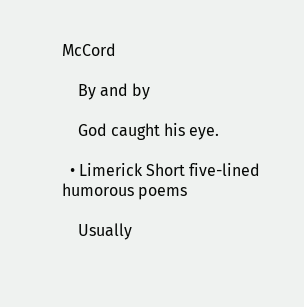McCord

    By and by

    God caught his eye.

  • Limerick Short five-lined humorous poems

    Usually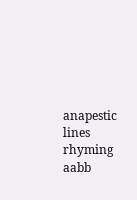anapestic lines rhyming aabb